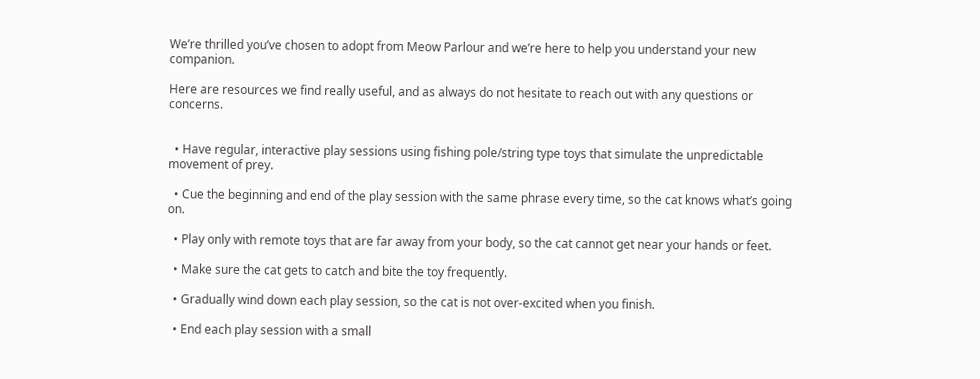We’re thrilled you’ve chosen to adopt from Meow Parlour and we’re here to help you understand your new companion.

Here are resources we find really useful, and as always do not hesitate to reach out with any questions or concerns.


  • Have regular, interactive play sessions using fishing pole/string type toys that simulate the unpredictable movement of prey.

  • Cue the beginning and end of the play session with the same phrase every time, so the cat knows what’s going on.

  • Play only with remote toys that are far away from your body, so the cat cannot get near your hands or feet.

  • Make sure the cat gets to catch and bite the toy frequently.

  • Gradually wind down each play session, so the cat is not over-excited when you finish.

  • End each play session with a small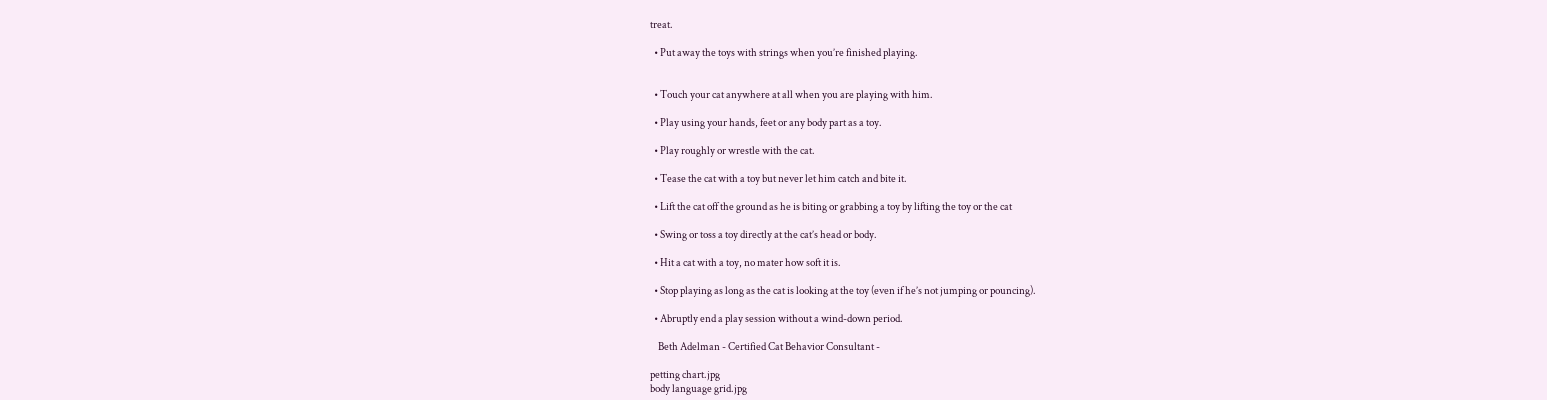treat.

  • Put away the toys with strings when you’re finished playing.


  • Touch your cat anywhere at all when you are playing with him.

  • Play using your hands, feet or any body part as a toy.

  • Play roughly or wrestle with the cat.

  • Tease the cat with a toy but never let him catch and bite it.

  • Lift the cat off the ground as he is biting or grabbing a toy by lifting the toy or the cat

  • Swing or toss a toy directly at the cat’s head or body.

  • Hit a cat with a toy, no mater how soft it is.

  • Stop playing as long as the cat is looking at the toy (even if he’s not jumping or pouncing).

  • Abruptly end a play session without a wind-down period.

    Beth Adelman - Certified Cat Behavior Consultant -

petting chart.jpg
body language grid.jpg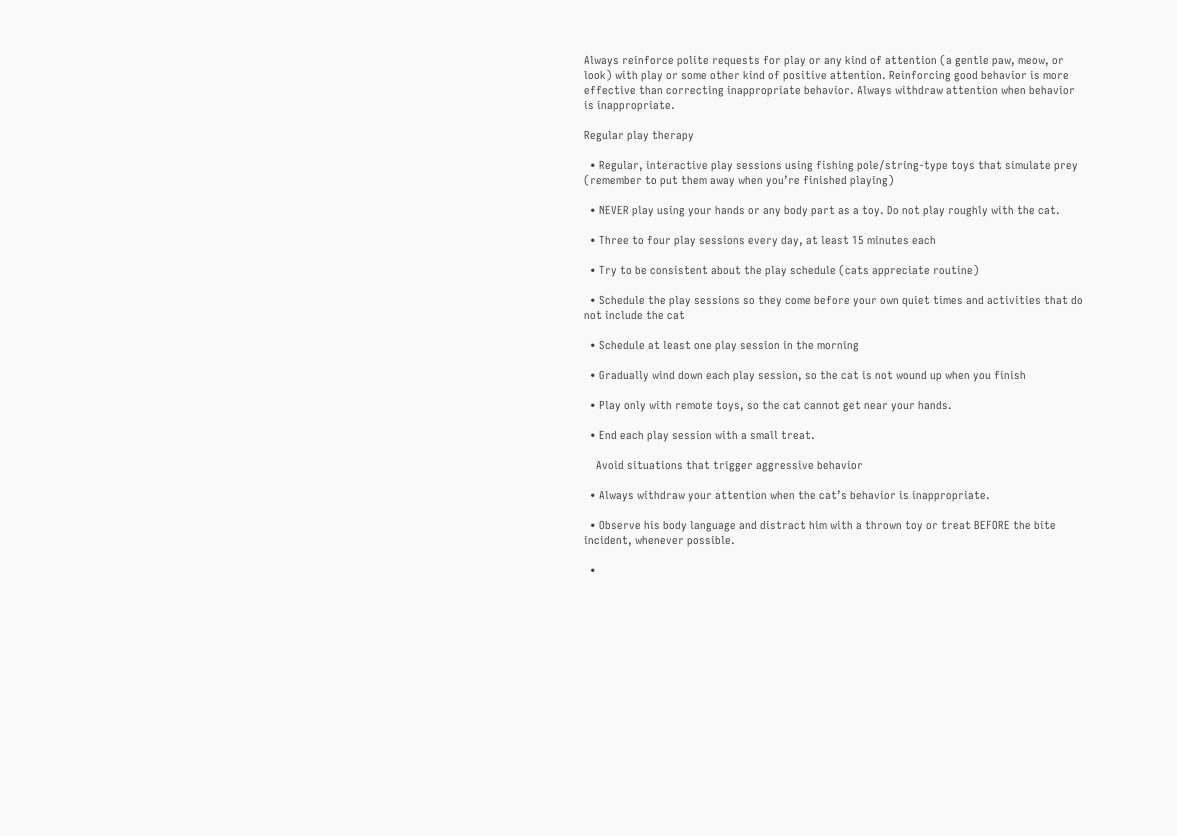Always reinforce polite requests for play or any kind of attention (a gentle paw, meow, or look) with play or some other kind of positive attention. Reinforcing good behavior is more effective than correcting inappropriate behavior. Always withdraw attention when behavior is inappropriate.

Regular play therapy

  • Regular, interactive play sessions using fishing pole/string-type toys that simulate prey (remember to put them away when you’re finished playing)

  • NEVER play using your hands or any body part as a toy. Do not play roughly with the cat.

  • Three to four play sessions every day, at least 15 minutes each

  • Try to be consistent about the play schedule (cats appreciate routine)

  • Schedule the play sessions so they come before your own quiet times and activities that do not include the cat

  • Schedule at least one play session in the morning

  • Gradually wind down each play session, so the cat is not wound up when you finish

  • Play only with remote toys, so the cat cannot get near your hands.

  • End each play session with a small treat.

    Avoid situations that trigger aggressive behavior

  • Always withdraw your attention when the cat’s behavior is inappropriate.

  • Observe his body language and distract him with a thrown toy or treat BEFORE the bite incident, whenever possible.

  •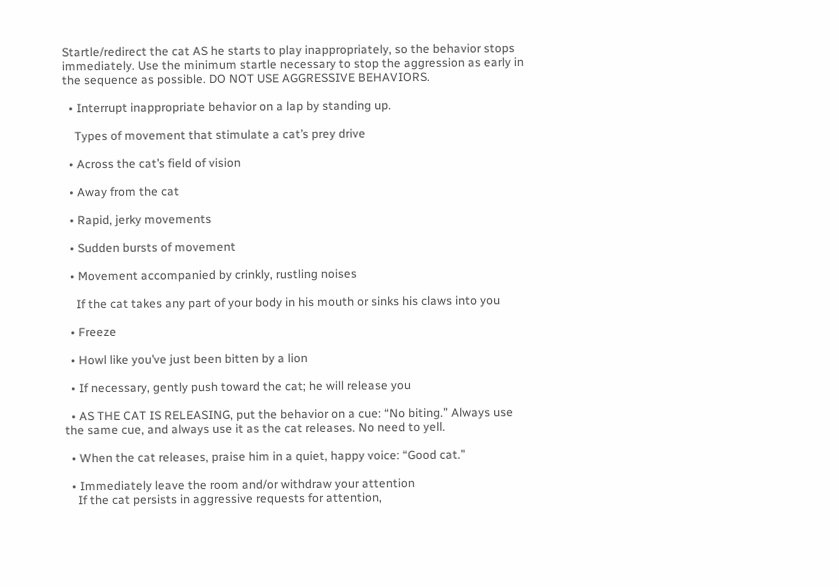Startle/redirect the cat AS he starts to play inappropriately, so the behavior stops immediately. Use the minimum startle necessary to stop the aggression as early in the sequence as possible. DO NOT USE AGGRESSIVE BEHAVIORS.

  • Interrupt inappropriate behavior on a lap by standing up.

    Types of movement that stimulate a cat’s prey drive

  • Across the cat’s field of vision

  • Away from the cat

  • Rapid, jerky movements

  • Sudden bursts of movement

  • Movement accompanied by crinkly, rustling noises

    If the cat takes any part of your body in his mouth or sinks his claws into you

  • Freeze

  • Howl like you’ve just been bitten by a lion

  • If necessary, gently push toward the cat; he will release you

  • AS THE CAT IS RELEASING, put the behavior on a cue: “No biting.” Always use the same cue, and always use it as the cat releases. No need to yell.

  • When the cat releases, praise him in a quiet, happy voice: “Good cat.”

  • Immediately leave the room and/or withdraw your attention
    If the cat persists in aggressive requests for attention,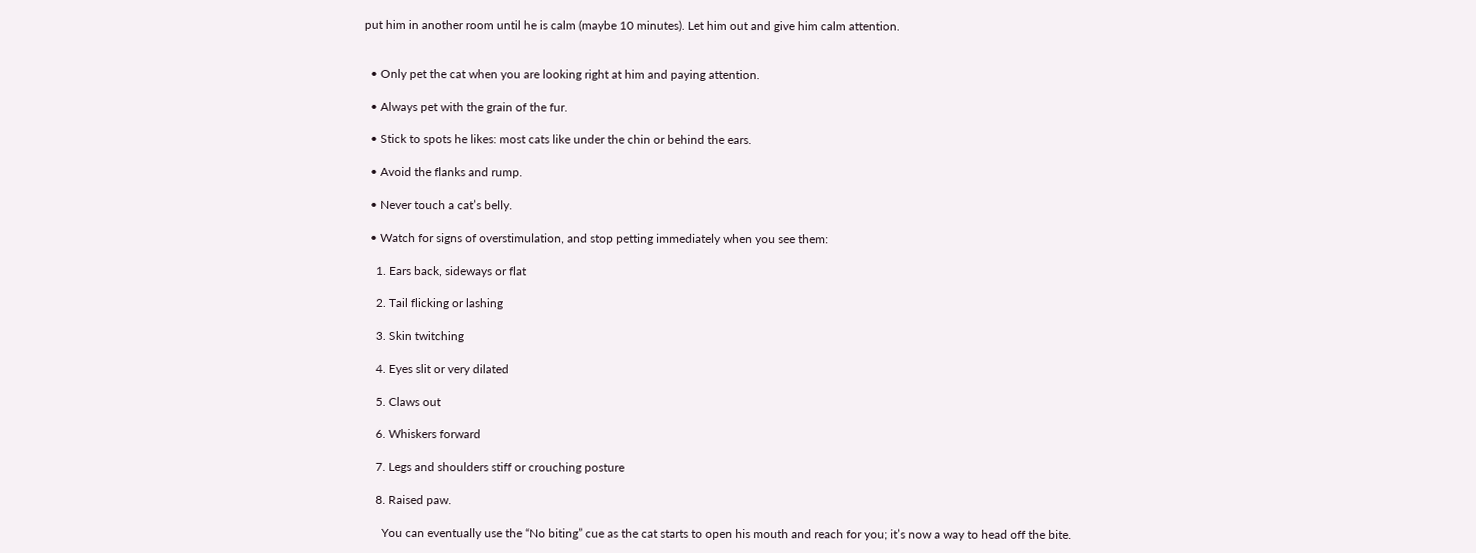put him in another room until he is calm (maybe 10 minutes). Let him out and give him calm attention.


  • Only pet the cat when you are looking right at him and paying attention.

  • Always pet with the grain of the fur.

  • Stick to spots he likes: most cats like under the chin or behind the ears.

  • Avoid the flanks and rump.

  • Never touch a cat’s belly.

  • Watch for signs of overstimulation, and stop petting immediately when you see them:

    1. Ears back, sideways or flat

    2. Tail flicking or lashing

    3. Skin twitching

    4. Eyes slit or very dilated

    5. Claws out

    6. Whiskers forward

    7. Legs and shoulders stiff or crouching posture

    8. Raised paw.

      You can eventually use the “No biting” cue as the cat starts to open his mouth and reach for you; it’s now a way to head off the bite.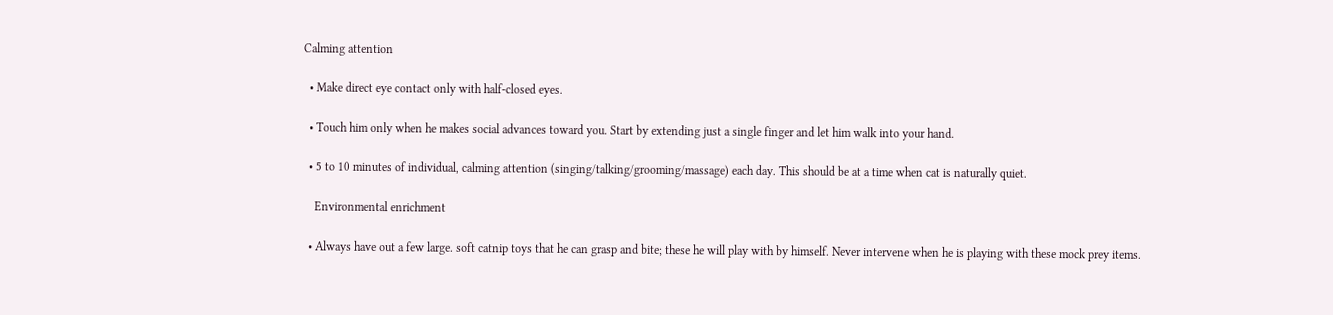Calming attention

  • Make direct eye contact only with half-closed eyes.

  • Touch him only when he makes social advances toward you. Start by extending just a single finger and let him walk into your hand.

  • 5 to 10 minutes of individual, calming attention (singing/talking/grooming/massage) each day. This should be at a time when cat is naturally quiet.

    Environmental enrichment

  • Always have out a few large. soft catnip toys that he can grasp and bite; these he will play with by himself. Never intervene when he is playing with these mock prey items.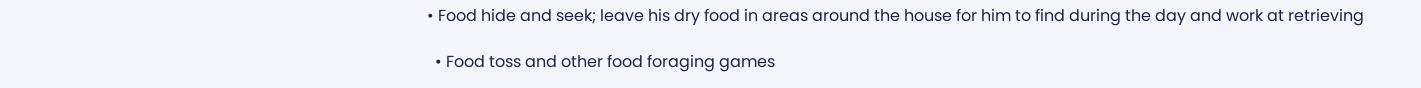• Food hide and seek; leave his dry food in areas around the house for him to find during the day and work at retrieving

  • Food toss and other food foraging games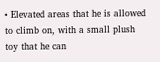• Elevated areas that he is allowed to climb on, with a small plush toy that he can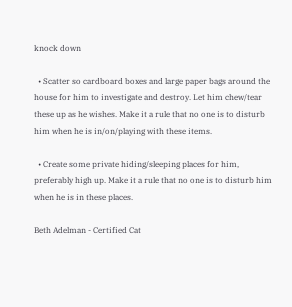knock down

  • Scatter so cardboard boxes and large paper bags around the house for him to investigate and destroy. Let him chew/tear these up as he wishes. Make it a rule that no one is to disturb him when he is in/on/playing with these items.

  • Create some private hiding/sleeping places for him, preferably high up. Make it a rule that no one is to disturb him when he is in these places.

Beth Adelman - Certified Cat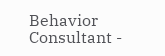Behavior Consultant -